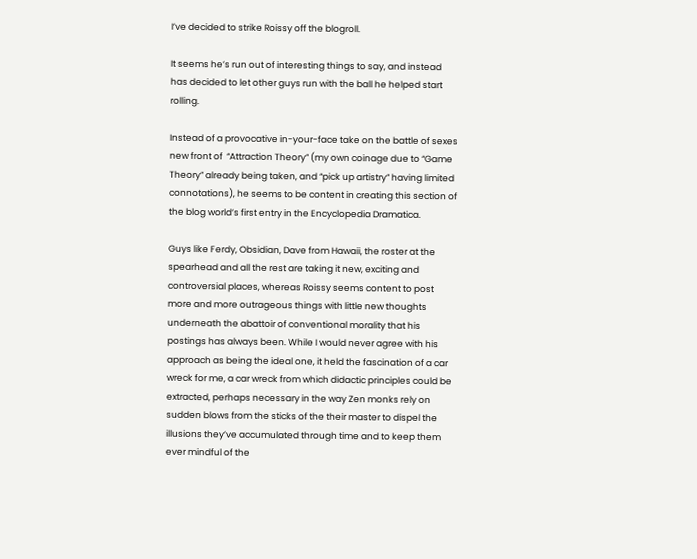I’ve decided to strike Roissy off the blogroll.

It seems he’s run out of interesting things to say, and instead has decided to let other guys run with the ball he helped start rolling.

Instead of a provocative in-your-face take on the battle of sexes new front of  “Attraction Theory” (my own coinage due to “Game Theory” already being taken, and “pick up artistry” having limited connotations), he seems to be content in creating this section of the blog world’s first entry in the Encyclopedia Dramatica.

Guys like Ferdy, Obsidian, Dave from Hawaii, the roster at the spearhead and all the rest are taking it new, exciting and controversial places, whereas Roissy seems content to post more and more outrageous things with little new thoughts underneath the abattoir of conventional morality that his postings has always been. While I would never agree with his approach as being the ideal one, it held the fascination of a car wreck for me, a car wreck from which didactic principles could be extracted, perhaps necessary in the way Zen monks rely on sudden blows from the sticks of the their master to dispel the illusions they’ve accumulated through time and to keep them ever mindful of the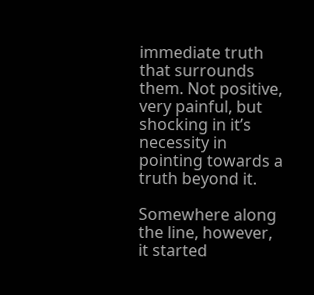immediate truth that surrounds them. Not positive, very painful, but shocking in it’s necessity in pointing towards a truth beyond it.

Somewhere along the line, however, it started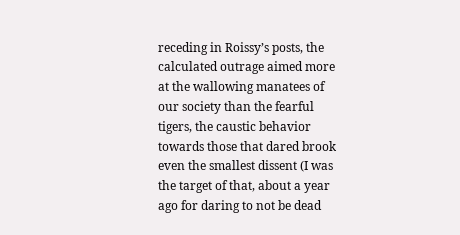receding in Roissy’s posts, the calculated outrage aimed more at the wallowing manatees of our society than the fearful tigers, the caustic behavior towards those that dared brook even the smallest dissent (I was the target of that, about a year ago for daring to not be dead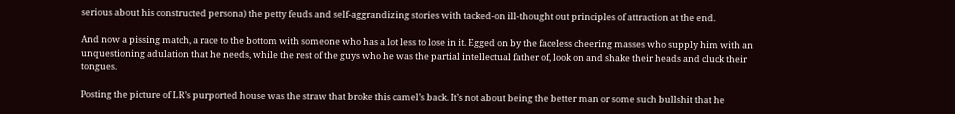serious about his constructed persona) the petty feuds and self-aggrandizing stories with tacked-on ill-thought out principles of attraction at the end.

And now a pissing match, a race to the bottom with someone who has a lot less to lose in it. Egged on by the faceless cheering masses who supply him with an unquestioning adulation that he needs, while the rest of the guys who he was the partial intellectual father of, look on and shake their heads and cluck their tongues.

Posting the picture of LR’s purported house was the straw that broke this camel’s back. It’s not about being the better man or some such bullshit that he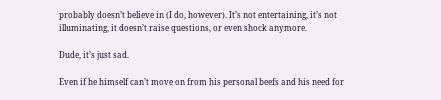probably doesn’t believe in (I do, however). It’s not entertaining, it’s not illuminating, it doesn’t raise questions, or even shock anymore.

Dude, it’s just sad.

Even if he himself can’t move on from his personal beefs and his need for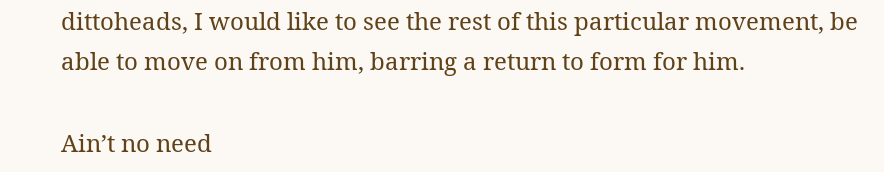dittoheads, I would like to see the rest of this particular movement, be able to move on from him, barring a return to form for him.

Ain’t no need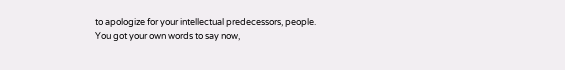to apologize for your intellectual predecessors, people. You got your own words to say now,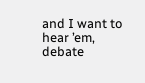and I want to hear ’em, debate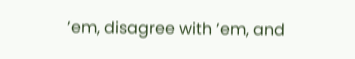’em, disagree with ’em, and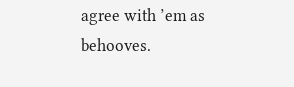agree with ’em as behooves.